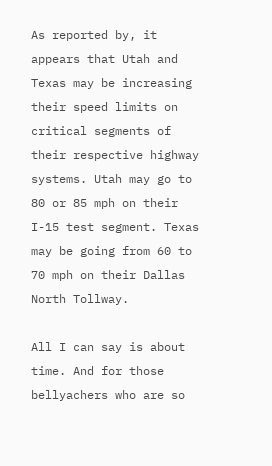As reported by, it appears that Utah and Texas may be increasing their speed limits on critical segments of their respective highway systems. Utah may go to 80 or 85 mph on their I-15 test segment. Texas may be going from 60 to 70 mph on their Dallas North Tollway.

All I can say is about time. And for those bellyachers who are so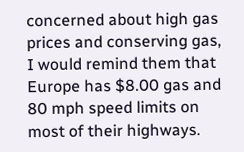concerned about high gas prices and conserving gas, I would remind them that Europe has $8.00 gas and 80 mph speed limits on most of their highways.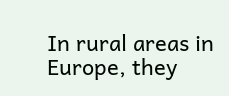In rural areas in Europe, they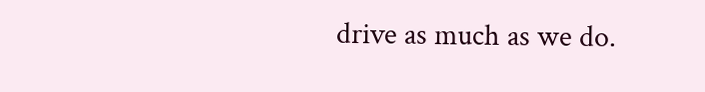drive as much as we do.